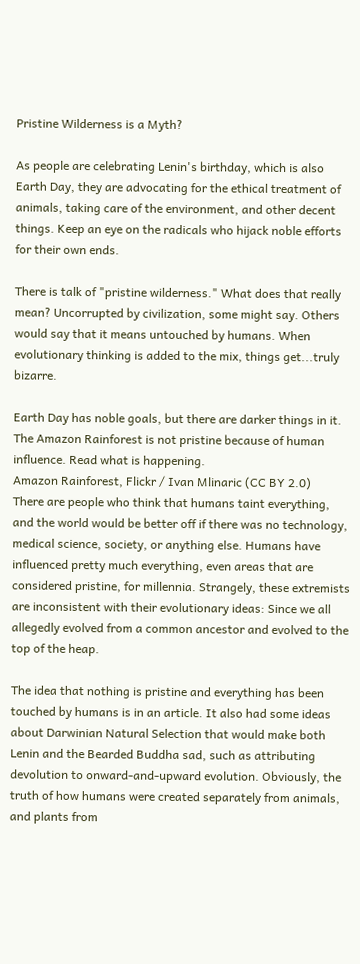Pristine Wilderness is a Myth?

As people are celebrating Lenin's birthday, which is also Earth Day, they are advocating for the ethical treatment of animals, taking care of the environment, and other decent things. Keep an eye on the radicals who hijack noble efforts for their own ends.

There is talk of "pristine wilderness." What does that really mean? Uncorrupted by civilization, some might say. Others would say that it means untouched by humans. When evolutionary thinking is added to the mix, things get...truly bizarre.

Earth Day has noble goals, but there are darker things in it. The Amazon Rainforest is not pristine because of human influence. Read what is happening.
Amazon Rainforest, Flickr / Ivan Mlinaric (CC BY 2.0)
There are people who think that humans taint everything, and the world would be better off if there was no technology, medical science, society, or anything else. Humans have influenced pretty much everything, even areas that are considered pristine, for millennia. Strangely, these extremists are inconsistent with their evolutionary ideas: Since we all allegedly evolved from a common ancestor and evolved to the top of the heap.

The idea that nothing is pristine and everything has been touched by humans is in an article. It also had some ideas about Darwinian Natural Selection that would make both Lenin and the Bearded Buddha sad, such as attributing devolution to onward-and-upward evolution. Obviously, the truth of how humans were created separately from animals, and plants from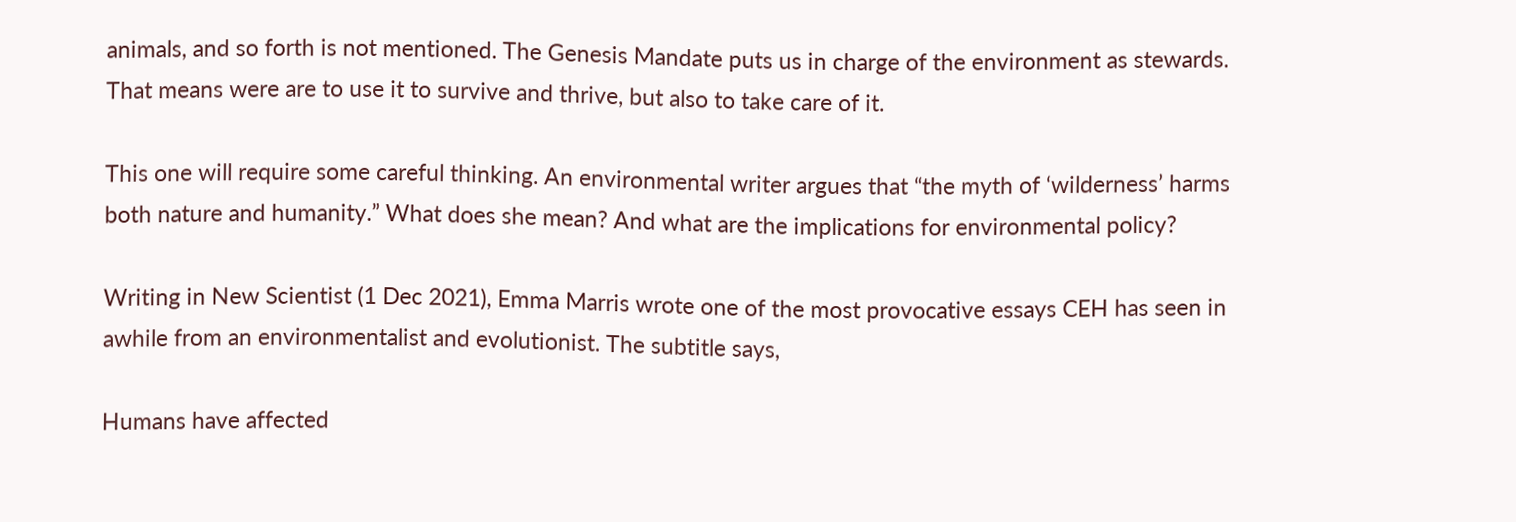animals, and so forth is not mentioned. The Genesis Mandate puts us in charge of the environment as stewards. That means were are to use it to survive and thrive, but also to take care of it.

This one will require some careful thinking. An environmental writer argues that “the myth of ‘wilderness’ harms both nature and humanity.” What does she mean? And what are the implications for environmental policy?

Writing in New Scientist (1 Dec 2021), Emma Marris wrote one of the most provocative essays CEH has seen in awhile from an environmentalist and evolutionist. The subtitle says,

Humans have affected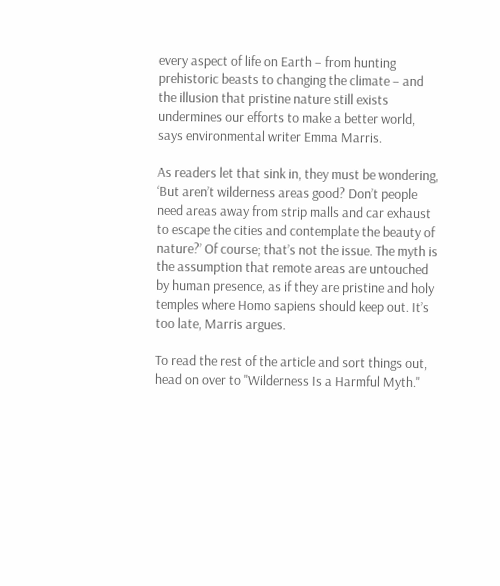every aspect of life on Earth – from hunting prehistoric beasts to changing the climate – and the illusion that pristine nature still exists undermines our efforts to make a better world, says environmental writer Emma Marris.

As readers let that sink in, they must be wondering, ‘But aren’t wilderness areas good? Don’t people need areas away from strip malls and car exhaust to escape the cities and contemplate the beauty of nature?’ Of course; that’s not the issue. The myth is the assumption that remote areas are untouched by human presence, as if they are pristine and holy temples where Homo sapiens should keep out. It’s too late, Marris argues.

To read the rest of the article and sort things out, head on over to "Wilderness Is a Harmful Myth."